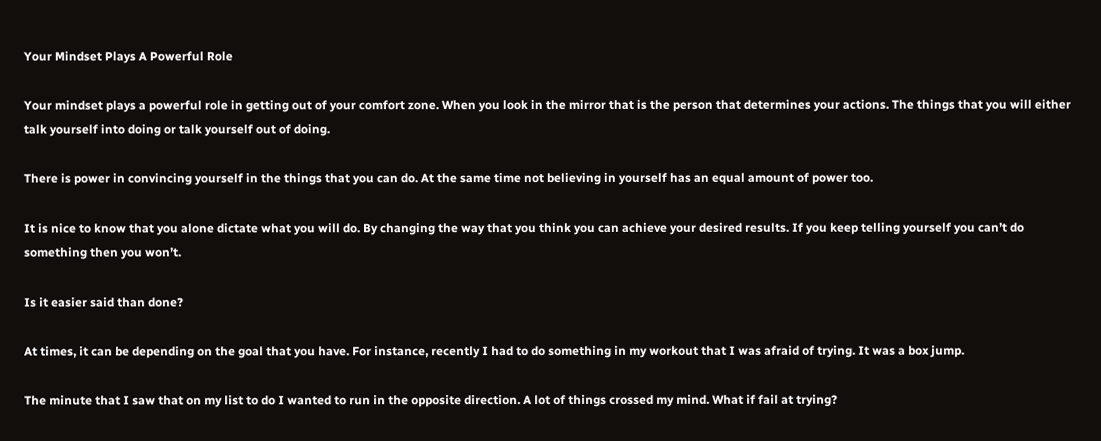Your Mindset Plays A Powerful Role

Your mindset plays a powerful role in getting out of your comfort zone. When you look in the mirror that is the person that determines your actions. The things that you will either talk yourself into doing or talk yourself out of doing.

There is power in convincing yourself in the things that you can do. At the same time not believing in yourself has an equal amount of power too.

It is nice to know that you alone dictate what you will do. By changing the way that you think you can achieve your desired results. If you keep telling yourself you can’t do something then you won’t.

Is it easier said than done?

At times, it can be depending on the goal that you have. For instance, recently I had to do something in my workout that I was afraid of trying. It was a box jump.

The minute that I saw that on my list to do I wanted to run in the opposite direction. A lot of things crossed my mind. What if fail at trying?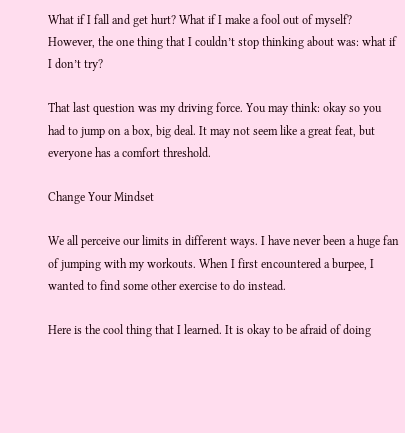What if I fall and get hurt? What if I make a fool out of myself? However, the one thing that I couldn’t stop thinking about was: what if I don’t try?

That last question was my driving force. You may think: okay so you had to jump on a box, big deal. It may not seem like a great feat, but everyone has a comfort threshold.

Change Your Mindset

We all perceive our limits in different ways. I have never been a huge fan of jumping with my workouts. When I first encountered a burpee, I wanted to find some other exercise to do instead.

Here is the cool thing that I learned. It is okay to be afraid of doing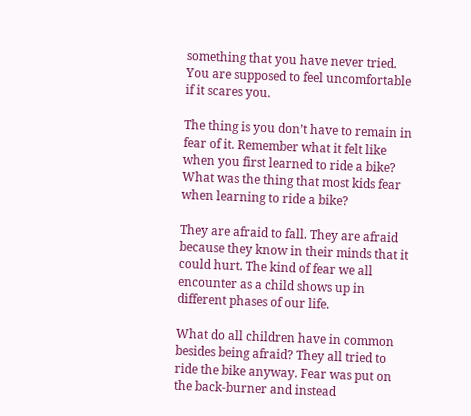something that you have never tried. You are supposed to feel uncomfortable if it scares you.

The thing is you don’t have to remain in fear of it. Remember what it felt like when you first learned to ride a bike? What was the thing that most kids fear when learning to ride a bike?

They are afraid to fall. They are afraid because they know in their minds that it could hurt. The kind of fear we all encounter as a child shows up in different phases of our life.

What do all children have in common besides being afraid? They all tried to ride the bike anyway. Fear was put on the back-burner and instead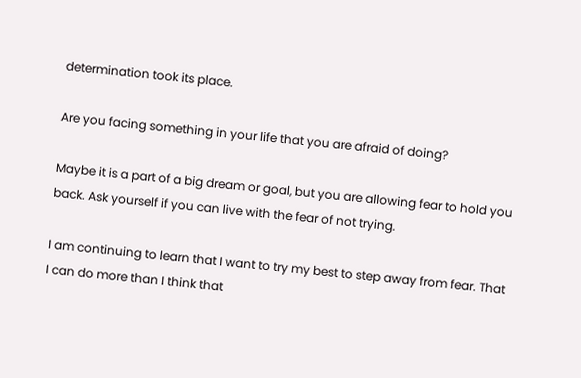determination took its place.

Are you facing something in your life that you are afraid of doing?

Maybe it is a part of a big dream or goal, but you are allowing fear to hold you back. Ask yourself if you can live with the fear of not trying.

I am continuing to learn that I want to try my best to step away from fear. That I can do more than I think that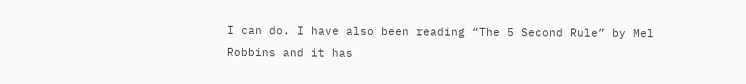I can do. I have also been reading “The 5 Second Rule” by Mel Robbins and it has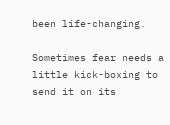been life-changing.

Sometimes fear needs a little kick-boxing to send it on its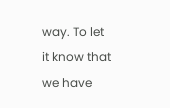way. To let it know that we have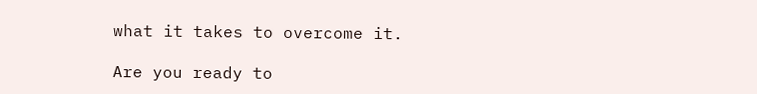what it takes to overcome it.

Are you ready to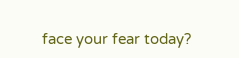face your fear today?